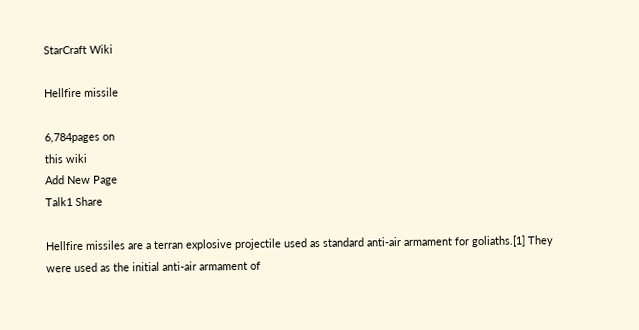StarCraft Wiki

Hellfire missile

6,784pages on
this wiki
Add New Page
Talk1 Share

Hellfire missiles are a terran explosive projectile used as standard anti-air armament for goliaths.[1] They were used as the initial anti-air armament of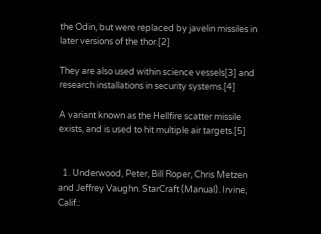the Odin, but were replaced by javelin missiles in later versions of the thor.[2]

They are also used within science vessels[3] and research installations in security systems.[4]

A variant known as the Hellfire scatter missile exists, and is used to hit multiple air targets.[5]


  1. Underwood, Peter, Bill Roper, Chris Metzen and Jeffrey Vaughn. StarCraft (Manual). Irvine, Calif.: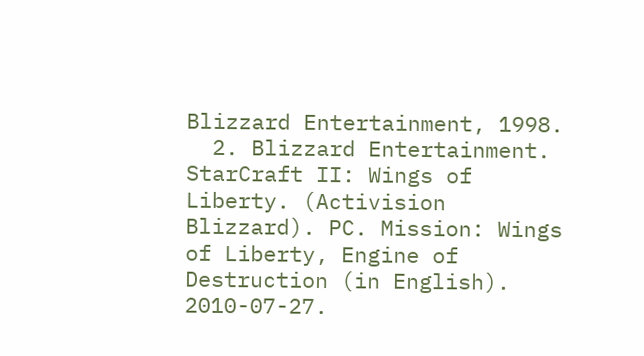Blizzard Entertainment, 1998.
  2. Blizzard Entertainment. StarCraft II: Wings of Liberty. (Activision Blizzard). PC. Mission: Wings of Liberty, Engine of Destruction (in English). 2010-07-27.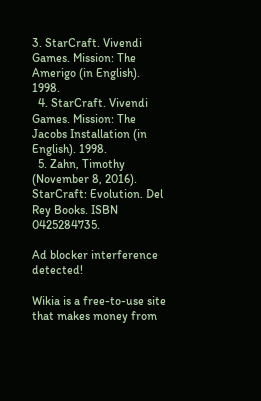3. StarCraft. Vivendi Games. Mission: The Amerigo (in English). 1998.
  4. StarCraft. Vivendi Games. Mission: The Jacobs Installation (in English). 1998.
  5. Zahn, Timothy (November 8, 2016). StarCraft: Evolution. Del Rey Books. ISBN 0425284735.

Ad blocker interference detected!

Wikia is a free-to-use site that makes money from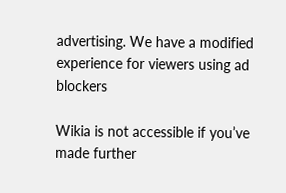advertising. We have a modified experience for viewers using ad blockers

Wikia is not accessible if you’ve made further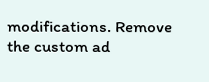modifications. Remove the custom ad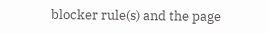blocker rule(s) and the page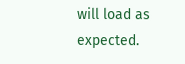will load as expected.